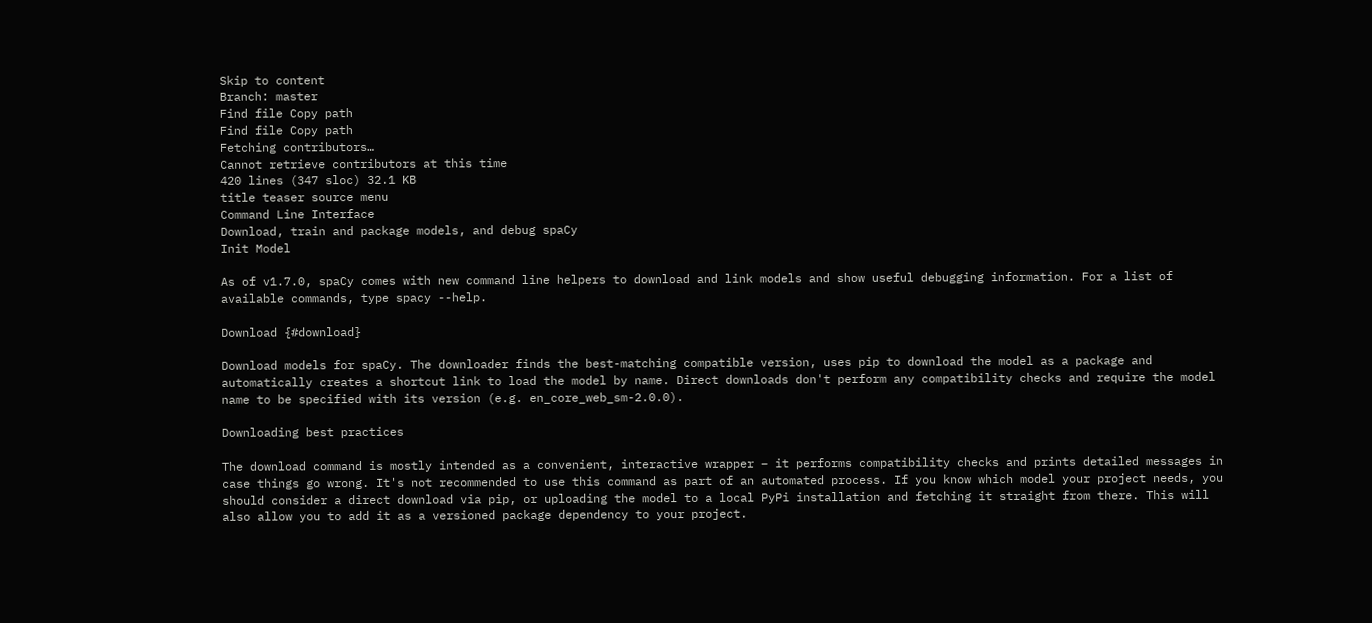Skip to content
Branch: master
Find file Copy path
Find file Copy path
Fetching contributors…
Cannot retrieve contributors at this time
420 lines (347 sloc) 32.1 KB
title teaser source menu
Command Line Interface
Download, train and package models, and debug spaCy
Init Model

As of v1.7.0, spaCy comes with new command line helpers to download and link models and show useful debugging information. For a list of available commands, type spacy --help.

Download {#download}

Download models for spaCy. The downloader finds the best-matching compatible version, uses pip to download the model as a package and automatically creates a shortcut link to load the model by name. Direct downloads don't perform any compatibility checks and require the model name to be specified with its version (e.g. en_core_web_sm-2.0.0).

Downloading best practices

The download command is mostly intended as a convenient, interactive wrapper – it performs compatibility checks and prints detailed messages in case things go wrong. It's not recommended to use this command as part of an automated process. If you know which model your project needs, you should consider a direct download via pip, or uploading the model to a local PyPi installation and fetching it straight from there. This will also allow you to add it as a versioned package dependency to your project.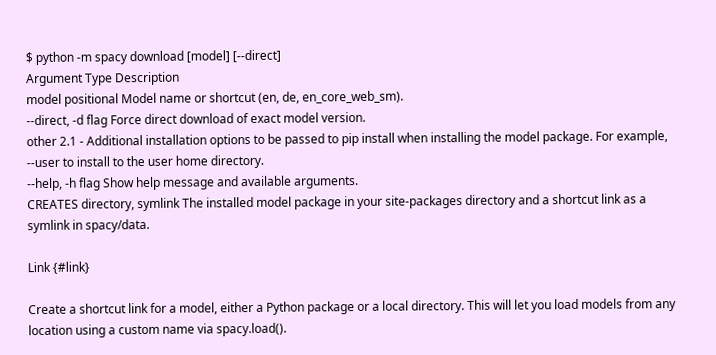$ python -m spacy download [model] [--direct]
Argument Type Description
model positional Model name or shortcut (en, de, en_core_web_sm).
--direct, -d flag Force direct download of exact model version.
other 2.1 - Additional installation options to be passed to pip install when installing the model package. For example, --user to install to the user home directory.
--help, -h flag Show help message and available arguments.
CREATES directory, symlink The installed model package in your site-packages directory and a shortcut link as a symlink in spacy/data.

Link {#link}

Create a shortcut link for a model, either a Python package or a local directory. This will let you load models from any location using a custom name via spacy.load().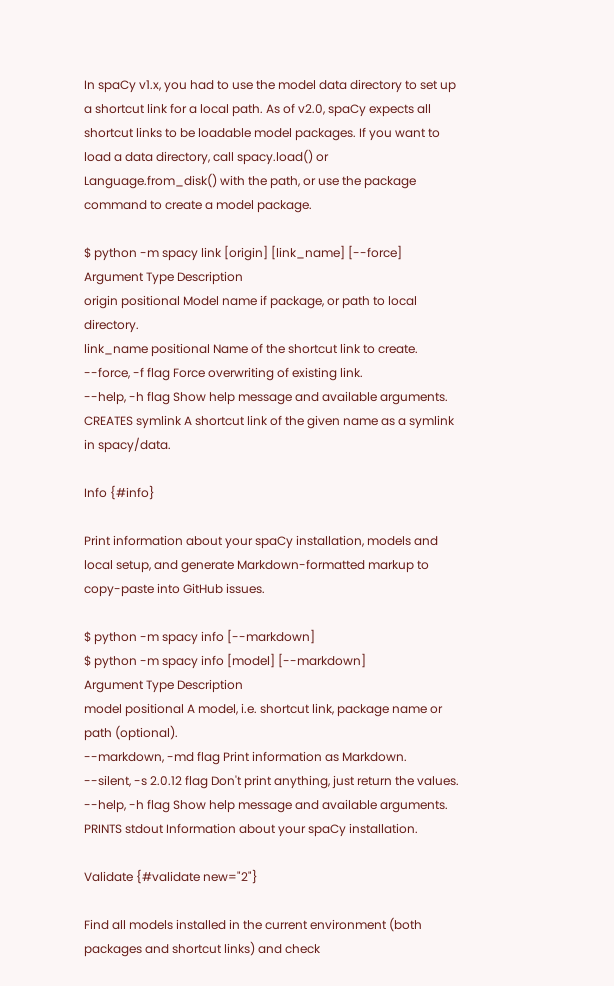In spaCy v1.x, you had to use the model data directory to set up a shortcut link for a local path. As of v2.0, spaCy expects all shortcut links to be loadable model packages. If you want to load a data directory, call spacy.load() or Language.from_disk() with the path, or use the package command to create a model package.

$ python -m spacy link [origin] [link_name] [--force]
Argument Type Description
origin positional Model name if package, or path to local directory.
link_name positional Name of the shortcut link to create.
--force, -f flag Force overwriting of existing link.
--help, -h flag Show help message and available arguments.
CREATES symlink A shortcut link of the given name as a symlink in spacy/data.

Info {#info}

Print information about your spaCy installation, models and local setup, and generate Markdown-formatted markup to copy-paste into GitHub issues.

$ python -m spacy info [--markdown]
$ python -m spacy info [model] [--markdown]
Argument Type Description
model positional A model, i.e. shortcut link, package name or path (optional).
--markdown, -md flag Print information as Markdown.
--silent, -s 2.0.12 flag Don't print anything, just return the values.
--help, -h flag Show help message and available arguments.
PRINTS stdout Information about your spaCy installation.

Validate {#validate new="2"}

Find all models installed in the current environment (both packages and shortcut links) and check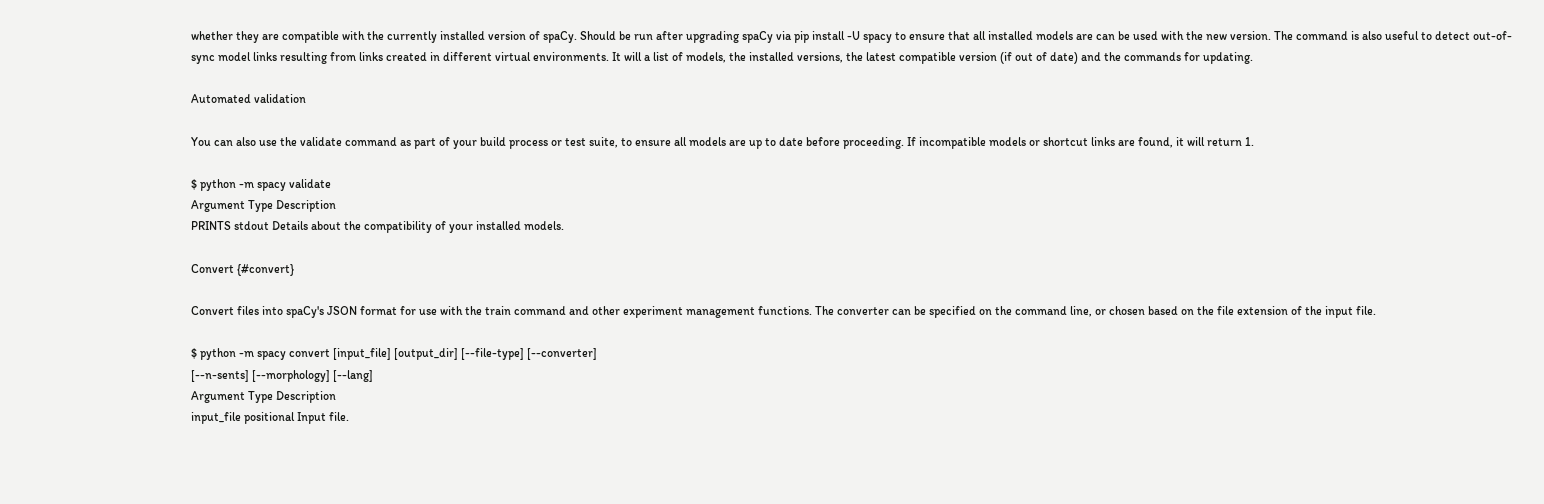whether they are compatible with the currently installed version of spaCy. Should be run after upgrading spaCy via pip install -U spacy to ensure that all installed models are can be used with the new version. The command is also useful to detect out-of-sync model links resulting from links created in different virtual environments. It will a list of models, the installed versions, the latest compatible version (if out of date) and the commands for updating.

Automated validation

You can also use the validate command as part of your build process or test suite, to ensure all models are up to date before proceeding. If incompatible models or shortcut links are found, it will return 1.

$ python -m spacy validate
Argument Type Description
PRINTS stdout Details about the compatibility of your installed models.

Convert {#convert}

Convert files into spaCy's JSON format for use with the train command and other experiment management functions. The converter can be specified on the command line, or chosen based on the file extension of the input file.

$ python -m spacy convert [input_file] [output_dir] [--file-type] [--converter]
[--n-sents] [--morphology] [--lang]
Argument Type Description
input_file positional Input file.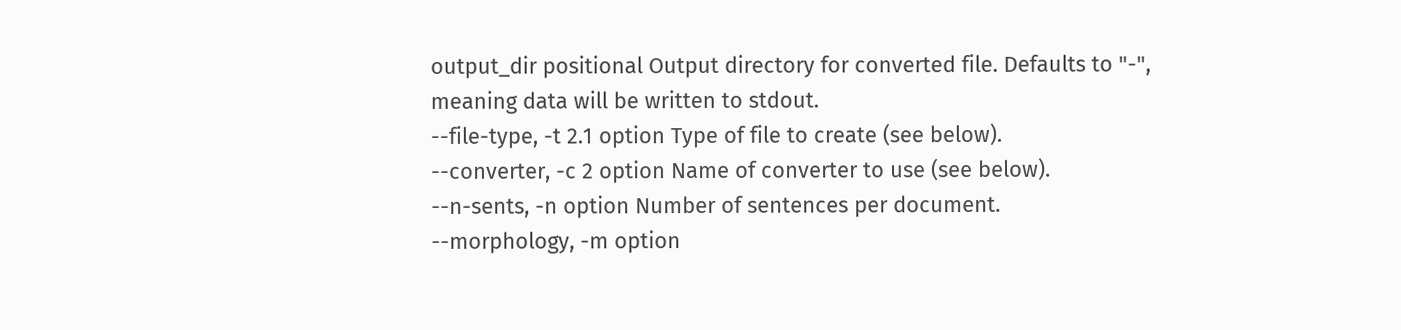output_dir positional Output directory for converted file. Defaults to "-", meaning data will be written to stdout.
--file-type, -t 2.1 option Type of file to create (see below).
--converter, -c 2 option Name of converter to use (see below).
--n-sents, -n option Number of sentences per document.
--morphology, -m option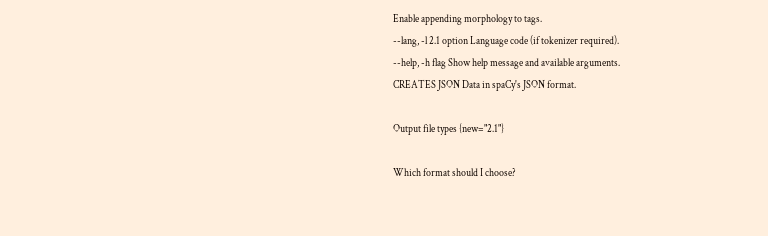Enable appending morphology to tags.
--lang, -l 2.1 option Language code (if tokenizer required).
--help, -h flag Show help message and available arguments.
CREATES JSON Data in spaCy's JSON format.

Output file types {new="2.1"}

Which format should I choose?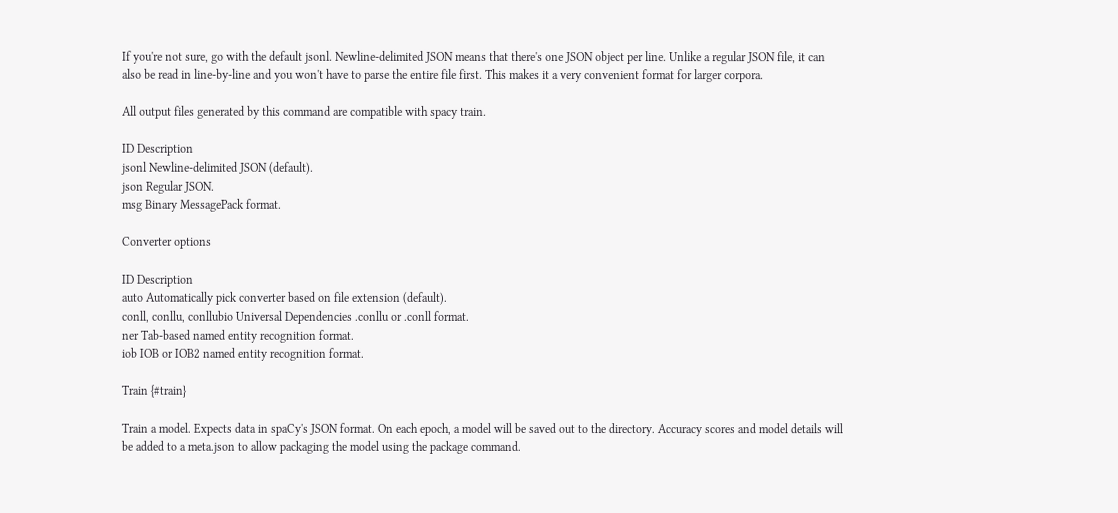If you're not sure, go with the default jsonl. Newline-delimited JSON means that there's one JSON object per line. Unlike a regular JSON file, it can also be read in line-by-line and you won't have to parse the entire file first. This makes it a very convenient format for larger corpora.

All output files generated by this command are compatible with spacy train.

ID Description
jsonl Newline-delimited JSON (default).
json Regular JSON.
msg Binary MessagePack format.

Converter options

ID Description
auto Automatically pick converter based on file extension (default).
conll, conllu, conllubio Universal Dependencies .conllu or .conll format.
ner Tab-based named entity recognition format.
iob IOB or IOB2 named entity recognition format.

Train {#train}

Train a model. Expects data in spaCy's JSON format. On each epoch, a model will be saved out to the directory. Accuracy scores and model details will be added to a meta.json to allow packaging the model using the package command.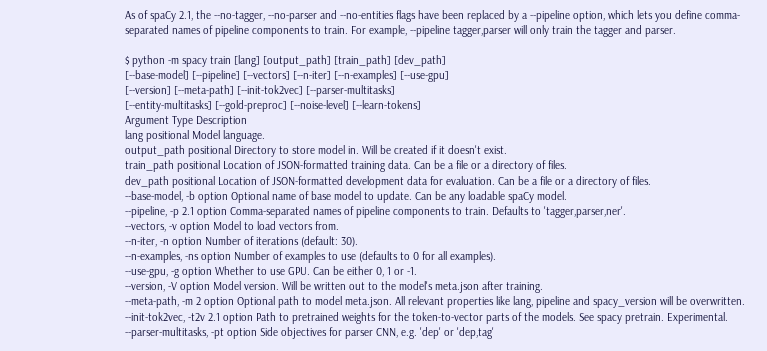As of spaCy 2.1, the --no-tagger, --no-parser and --no-entities flags have been replaced by a --pipeline option, which lets you define comma-separated names of pipeline components to train. For example, --pipeline tagger,parser will only train the tagger and parser.

$ python -m spacy train [lang] [output_path] [train_path] [dev_path]
[--base-model] [--pipeline] [--vectors] [--n-iter] [--n-examples] [--use-gpu]
[--version] [--meta-path] [--init-tok2vec] [--parser-multitasks]
[--entity-multitasks] [--gold-preproc] [--noise-level] [--learn-tokens]
Argument Type Description
lang positional Model language.
output_path positional Directory to store model in. Will be created if it doesn't exist.
train_path positional Location of JSON-formatted training data. Can be a file or a directory of files.
dev_path positional Location of JSON-formatted development data for evaluation. Can be a file or a directory of files.
--base-model, -b option Optional name of base model to update. Can be any loadable spaCy model.
--pipeline, -p 2.1 option Comma-separated names of pipeline components to train. Defaults to 'tagger,parser,ner'.
--vectors, -v option Model to load vectors from.
--n-iter, -n option Number of iterations (default: 30).
--n-examples, -ns option Number of examples to use (defaults to 0 for all examples).
--use-gpu, -g option Whether to use GPU. Can be either 0, 1 or -1.
--version, -V option Model version. Will be written out to the model's meta.json after training.
--meta-path, -m 2 option Optional path to model meta.json. All relevant properties like lang, pipeline and spacy_version will be overwritten.
--init-tok2vec, -t2v 2.1 option Path to pretrained weights for the token-to-vector parts of the models. See spacy pretrain. Experimental.
--parser-multitasks, -pt option Side objectives for parser CNN, e.g. 'dep' or 'dep,tag'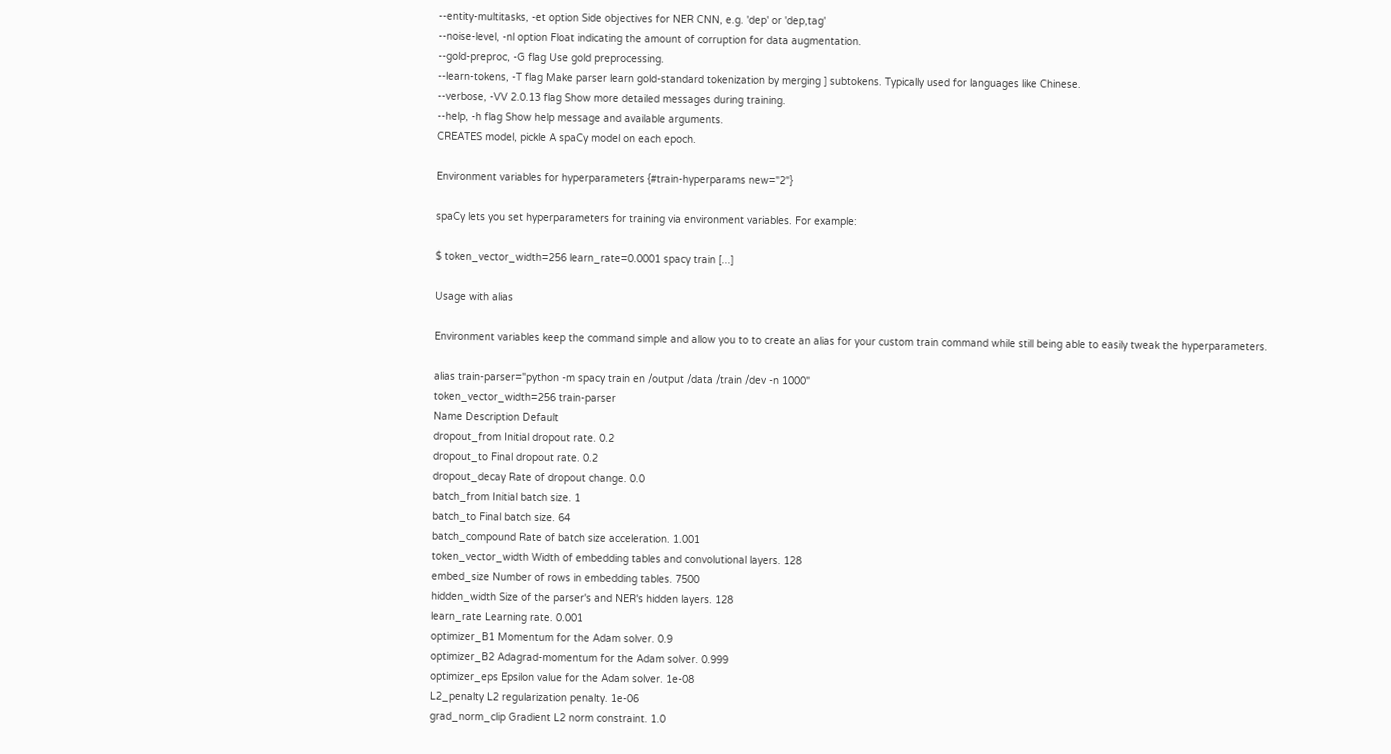--entity-multitasks, -et option Side objectives for NER CNN, e.g. 'dep' or 'dep,tag'
--noise-level, -nl option Float indicating the amount of corruption for data augmentation.
--gold-preproc, -G flag Use gold preprocessing.
--learn-tokens, -T flag Make parser learn gold-standard tokenization by merging ] subtokens. Typically used for languages like Chinese.
--verbose, -VV 2.0.13 flag Show more detailed messages during training.
--help, -h flag Show help message and available arguments.
CREATES model, pickle A spaCy model on each epoch.

Environment variables for hyperparameters {#train-hyperparams new="2"}

spaCy lets you set hyperparameters for training via environment variables. For example:

$ token_vector_width=256 learn_rate=0.0001 spacy train [...]

Usage with alias

Environment variables keep the command simple and allow you to to create an alias for your custom train command while still being able to easily tweak the hyperparameters.

alias train-parser="python -m spacy train en /output /data /train /dev -n 1000"
token_vector_width=256 train-parser
Name Description Default
dropout_from Initial dropout rate. 0.2
dropout_to Final dropout rate. 0.2
dropout_decay Rate of dropout change. 0.0
batch_from Initial batch size. 1
batch_to Final batch size. 64
batch_compound Rate of batch size acceleration. 1.001
token_vector_width Width of embedding tables and convolutional layers. 128
embed_size Number of rows in embedding tables. 7500
hidden_width Size of the parser's and NER's hidden layers. 128
learn_rate Learning rate. 0.001
optimizer_B1 Momentum for the Adam solver. 0.9
optimizer_B2 Adagrad-momentum for the Adam solver. 0.999
optimizer_eps Epsilon value for the Adam solver. 1e-08
L2_penalty L2 regularization penalty. 1e-06
grad_norm_clip Gradient L2 norm constraint. 1.0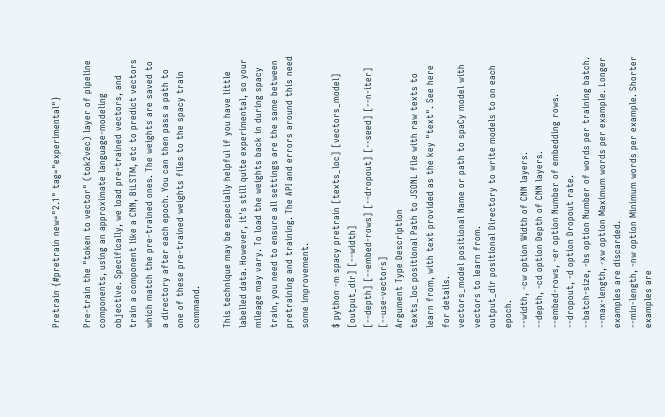Pretrain {#pretrain new="2.1" tag="experimental"}

Pre-train the "token to vector" (tok2vec) layer of pipeline components, using an approximate language-modeling objective. Specifically, we load pre-trained vectors, and train a component like a CNN, BiLSTM, etc to predict vectors which match the pre-trained ones. The weights are saved to a directory after each epoch. You can then pass a path to one of these pre-trained weights files to the spacy train command.

This technique may be especially helpful if you have little labelled data. However, it's still quite experimental, so your mileage may vary. To load the weights back in during spacy train, you need to ensure all settings are the same between pretraining and training. The API and errors around this need some improvement.

$ python -m spacy pretrain [texts_loc] [vectors_model] [output_dir] [--width]
[--depth] [--embed-rows] [--dropout] [--seed] [--n-iter] [--use-vectors]
Argument Type Description
texts_loc positional Path to JSONL file with raw texts to learn from, with text provided as the key "text". See here for details.
vectors_model positional Name or path to spaCy model with vectors to learn from.
output_dir positional Directory to write models to on each epoch.
--width, -cw option Width of CNN layers.
--depth, -cd option Depth of CNN layers.
--embed-rows, -er option Number of embedding rows.
--dropout, -d option Dropout rate.
--batch-size, -bs option Number of words per training batch.
--max-length, -xw option Maximum words per example. Longer examples are discarded.
--min-length, -nw option Minimum words per example. Shorter examples are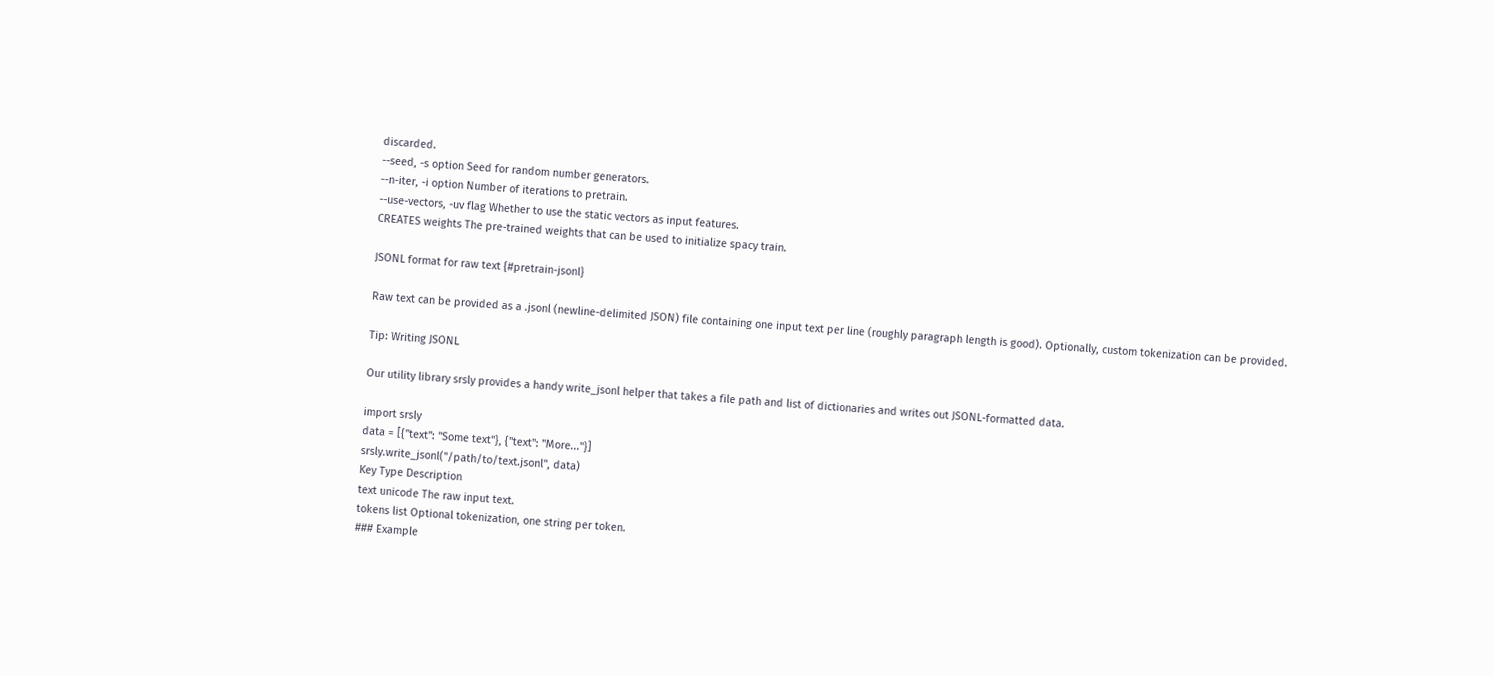discarded.
--seed, -s option Seed for random number generators.
--n-iter, -i option Number of iterations to pretrain.
--use-vectors, -uv flag Whether to use the static vectors as input features.
CREATES weights The pre-trained weights that can be used to initialize spacy train.

JSONL format for raw text {#pretrain-jsonl}

Raw text can be provided as a .jsonl (newline-delimited JSON) file containing one input text per line (roughly paragraph length is good). Optionally, custom tokenization can be provided.

Tip: Writing JSONL

Our utility library srsly provides a handy write_jsonl helper that takes a file path and list of dictionaries and writes out JSONL-formatted data.

import srsly
data = [{"text": "Some text"}, {"text": "More..."}]
srsly.write_jsonl("/path/to/text.jsonl", data)
Key Type Description
text unicode The raw input text.
tokens list Optional tokenization, one string per token.
### Example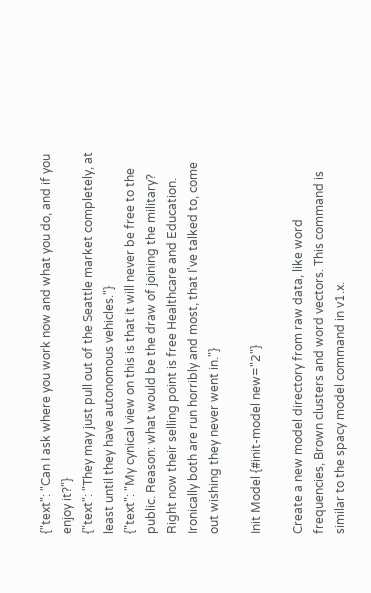{"text": "Can I ask where you work now and what you do, and if you enjoy it?"}
{"text": "They may just pull out of the Seattle market completely, at least until they have autonomous vehicles."}
{"text": "My cynical view on this is that it will never be free to the public. Reason: what would be the draw of joining the military? Right now their selling point is free Healthcare and Education. Ironically both are run horribly and most, that I've talked to, come out wishing they never went in."}

Init Model {#init-model new="2"}

Create a new model directory from raw data, like word frequencies, Brown clusters and word vectors. This command is similar to the spacy model command in v1.x.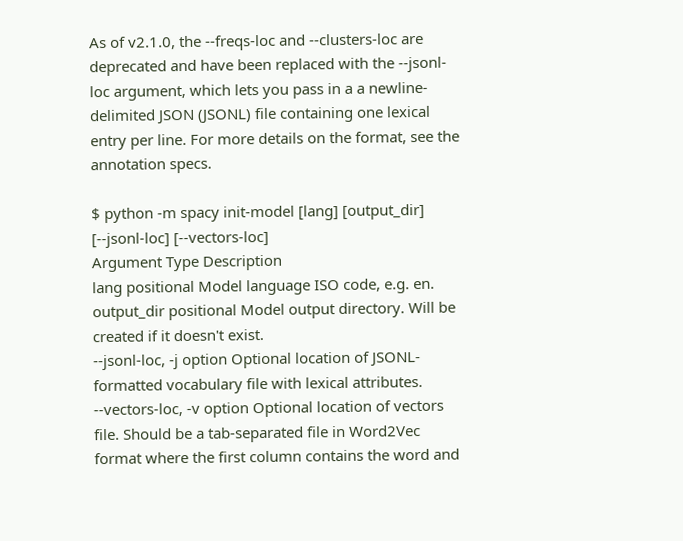As of v2.1.0, the --freqs-loc and --clusters-loc are deprecated and have been replaced with the --jsonl-loc argument, which lets you pass in a a newline-delimited JSON (JSONL) file containing one lexical entry per line. For more details on the format, see the annotation specs.

$ python -m spacy init-model [lang] [output_dir] [--jsonl-loc] [--vectors-loc]
Argument Type Description
lang positional Model language ISO code, e.g. en.
output_dir positional Model output directory. Will be created if it doesn't exist.
--jsonl-loc, -j option Optional location of JSONL-formatted vocabulary file with lexical attributes.
--vectors-loc, -v option Optional location of vectors file. Should be a tab-separated file in Word2Vec format where the first column contains the word and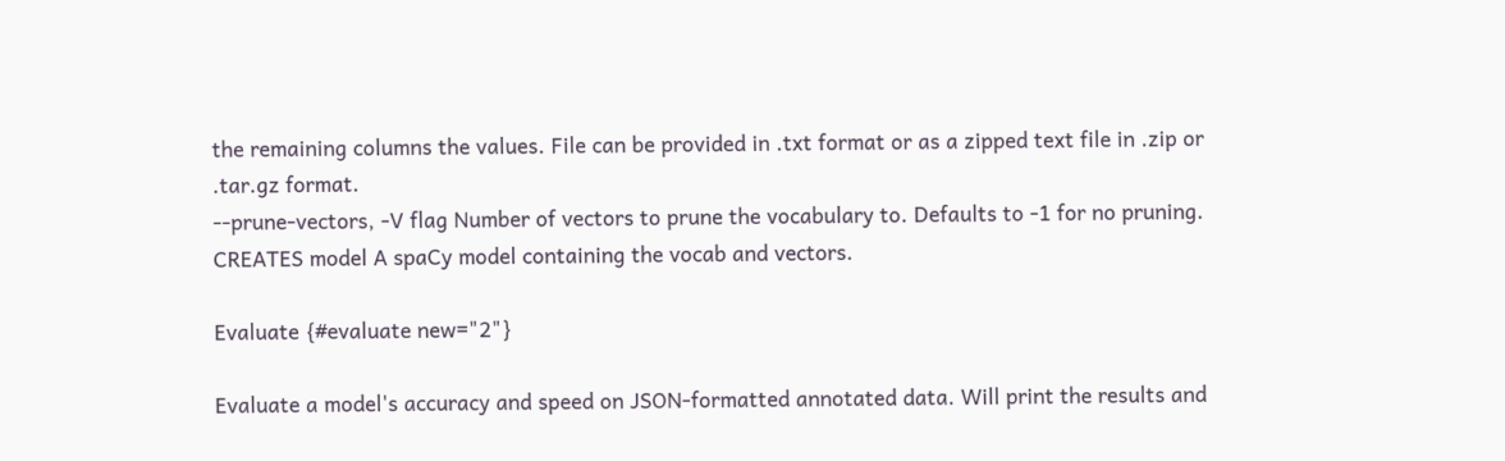the remaining columns the values. File can be provided in .txt format or as a zipped text file in .zip or .tar.gz format.
--prune-vectors, -V flag Number of vectors to prune the vocabulary to. Defaults to -1 for no pruning.
CREATES model A spaCy model containing the vocab and vectors.

Evaluate {#evaluate new="2"}

Evaluate a model's accuracy and speed on JSON-formatted annotated data. Will print the results and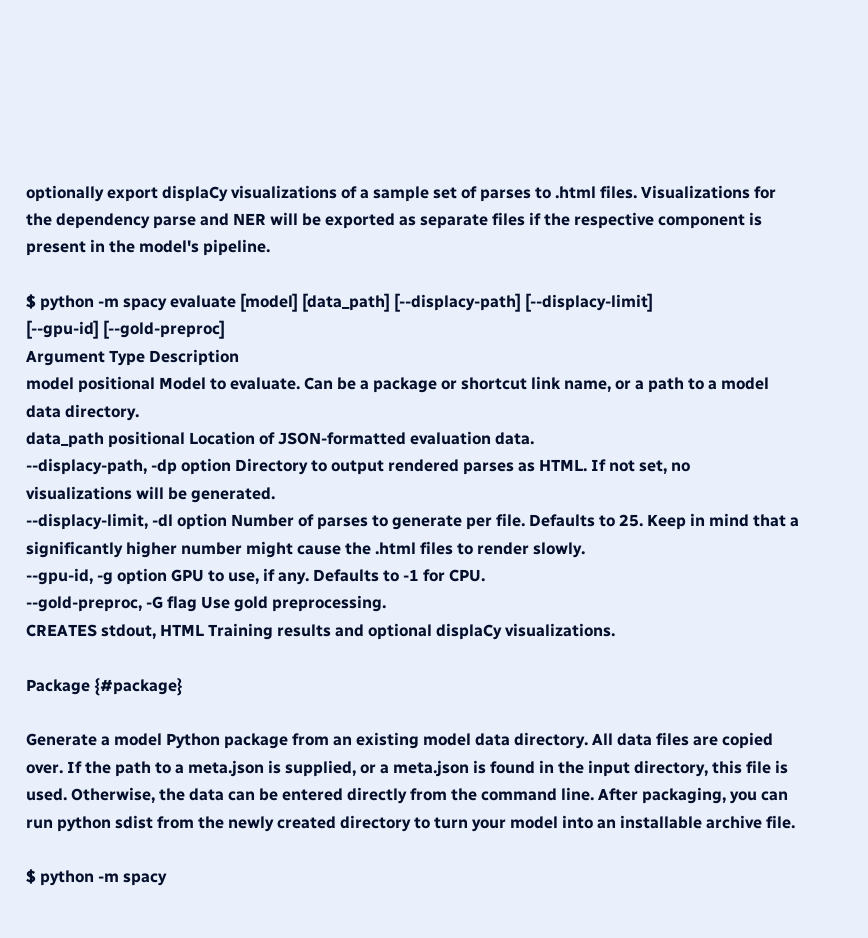optionally export displaCy visualizations of a sample set of parses to .html files. Visualizations for the dependency parse and NER will be exported as separate files if the respective component is present in the model's pipeline.

$ python -m spacy evaluate [model] [data_path] [--displacy-path] [--displacy-limit]
[--gpu-id] [--gold-preproc]
Argument Type Description
model positional Model to evaluate. Can be a package or shortcut link name, or a path to a model data directory.
data_path positional Location of JSON-formatted evaluation data.
--displacy-path, -dp option Directory to output rendered parses as HTML. If not set, no visualizations will be generated.
--displacy-limit, -dl option Number of parses to generate per file. Defaults to 25. Keep in mind that a significantly higher number might cause the .html files to render slowly.
--gpu-id, -g option GPU to use, if any. Defaults to -1 for CPU.
--gold-preproc, -G flag Use gold preprocessing.
CREATES stdout, HTML Training results and optional displaCy visualizations.

Package {#package}

Generate a model Python package from an existing model data directory. All data files are copied over. If the path to a meta.json is supplied, or a meta.json is found in the input directory, this file is used. Otherwise, the data can be entered directly from the command line. After packaging, you can run python sdist from the newly created directory to turn your model into an installable archive file.

$ python -m spacy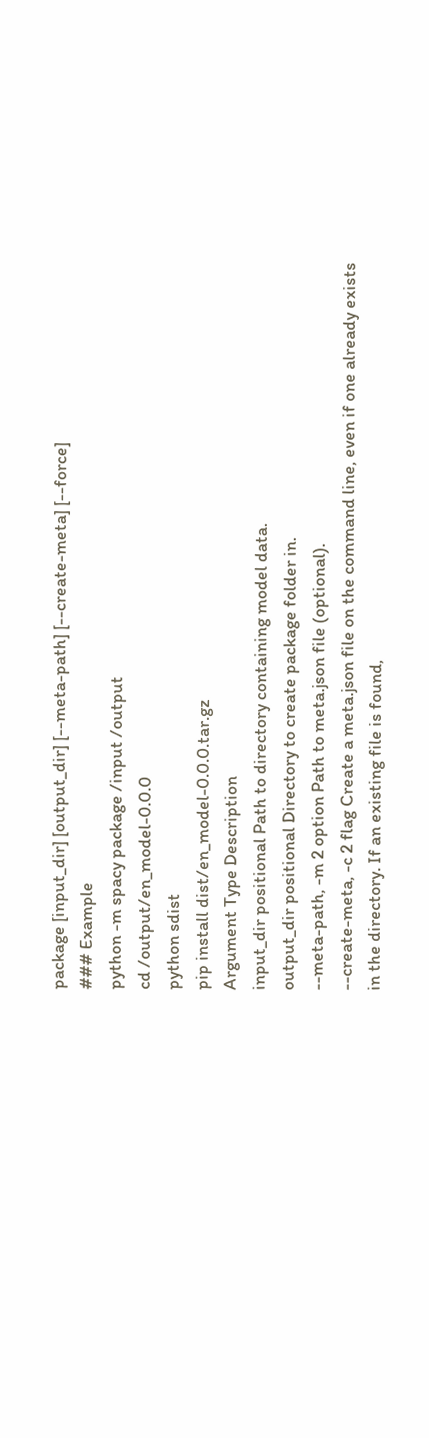package [input_dir] [output_dir] [--meta-path] [--create-meta] [--force]
### Example
python -m spacy package /input /output
cd /output/en_model-0.0.0
python sdist
pip install dist/en_model-0.0.0.tar.gz
Argument Type Description
input_dir positional Path to directory containing model data.
output_dir positional Directory to create package folder in.
--meta-path, -m 2 option Path to meta.json file (optional).
--create-meta, -c 2 flag Create a meta.json file on the command line, even if one already exists in the directory. If an existing file is found,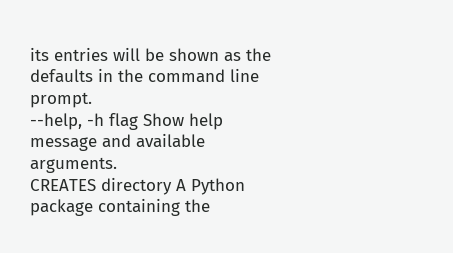its entries will be shown as the defaults in the command line prompt.
--help, -h flag Show help message and available arguments.
CREATES directory A Python package containing the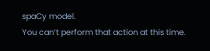spaCy model.
You can’t perform that action at this time.